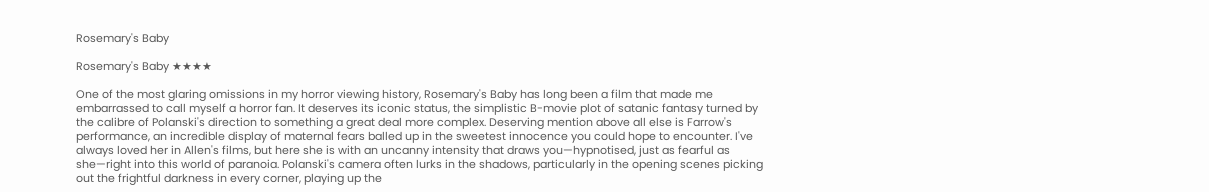Rosemary's Baby

Rosemary's Baby ★★★★

One of the most glaring omissions in my horror viewing history, Rosemary's Baby has long been a film that made me embarrassed to call myself a horror fan. It deserves its iconic status, the simplistic B-movie plot of satanic fantasy turned by the calibre of Polanski's direction to something a great deal more complex. Deserving mention above all else is Farrow's performance, an incredible display of maternal fears balled up in the sweetest innocence you could hope to encounter. I've always loved her in Allen's films, but here she is with an uncanny intensity that draws you—hypnotised, just as fearful as she—right into this world of paranoia. Polanski's camera often lurks in the shadows, particularly in the opening scenes picking out the frightful darkness in every corner, playing up the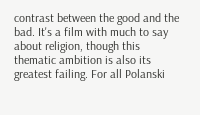contrast between the good and the bad. It's a film with much to say about religion, though this thematic ambition is also its greatest failing. For all Polanski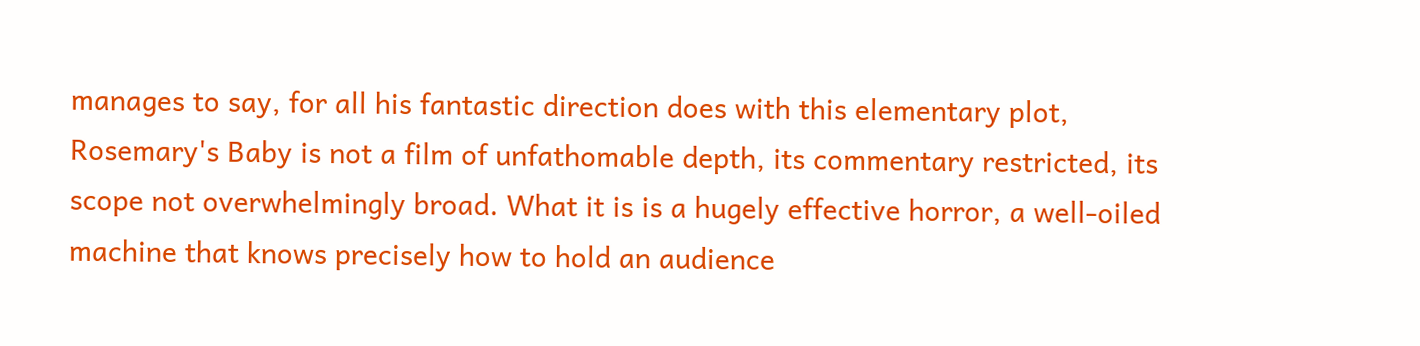manages to say, for all his fantastic direction does with this elementary plot, Rosemary's Baby is not a film of unfathomable depth, its commentary restricted, its scope not overwhelmingly broad. What it is is a hugely effective horror, a well-oiled machine that knows precisely how to hold an audience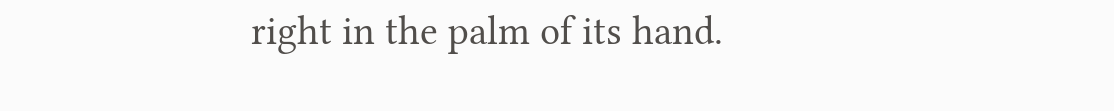right in the palm of its hand.